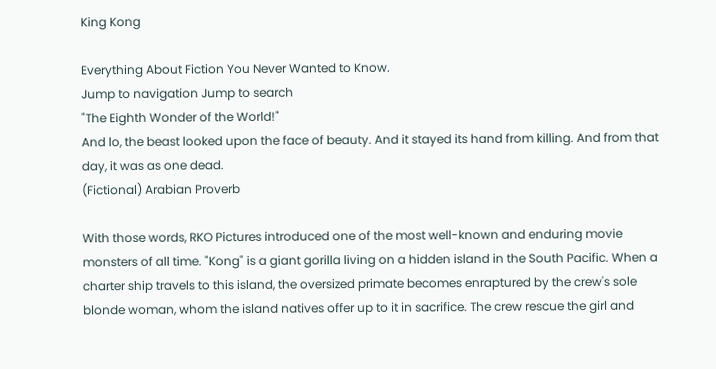King Kong

Everything About Fiction You Never Wanted to Know.
Jump to navigation Jump to search
"The Eighth Wonder of the World!"
And lo, the beast looked upon the face of beauty. And it stayed its hand from killing. And from that day, it was as one dead.
(Fictional) Arabian Proverb

With those words, RKO Pictures introduced one of the most well-known and enduring movie monsters of all time. "Kong" is a giant gorilla living on a hidden island in the South Pacific. When a charter ship travels to this island, the oversized primate becomes enraptured by the crew's sole blonde woman, whom the island natives offer up to it in sacrifice. The crew rescue the girl and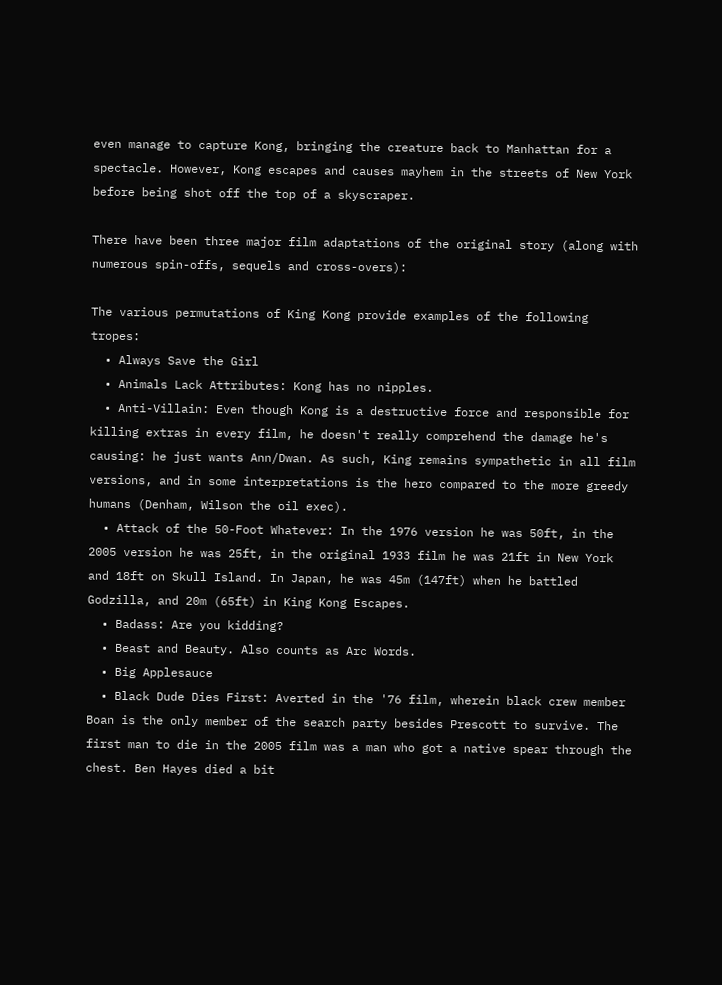even manage to capture Kong, bringing the creature back to Manhattan for a spectacle. However, Kong escapes and causes mayhem in the streets of New York before being shot off the top of a skyscraper.

There have been three major film adaptations of the original story (along with numerous spin-offs, sequels and cross-overs):

The various permutations of King Kong provide examples of the following tropes:
  • Always Save the Girl
  • Animals Lack Attributes: Kong has no nipples.
  • Anti-Villain: Even though Kong is a destructive force and responsible for killing extras in every film, he doesn't really comprehend the damage he's causing: he just wants Ann/Dwan. As such, King remains sympathetic in all film versions, and in some interpretations is the hero compared to the more greedy humans (Denham, Wilson the oil exec).
  • Attack of the 50-Foot Whatever: In the 1976 version he was 50ft, in the 2005 version he was 25ft, in the original 1933 film he was 21ft in New York and 18ft on Skull Island. In Japan, he was 45m (147ft) when he battled Godzilla, and 20m (65ft) in King Kong Escapes.
  • Badass: Are you kidding?
  • Beast and Beauty. Also counts as Arc Words.
  • Big Applesauce
  • Black Dude Dies First: Averted in the '76 film, wherein black crew member Boan is the only member of the search party besides Prescott to survive. The first man to die in the 2005 film was a man who got a native spear through the chest. Ben Hayes died a bit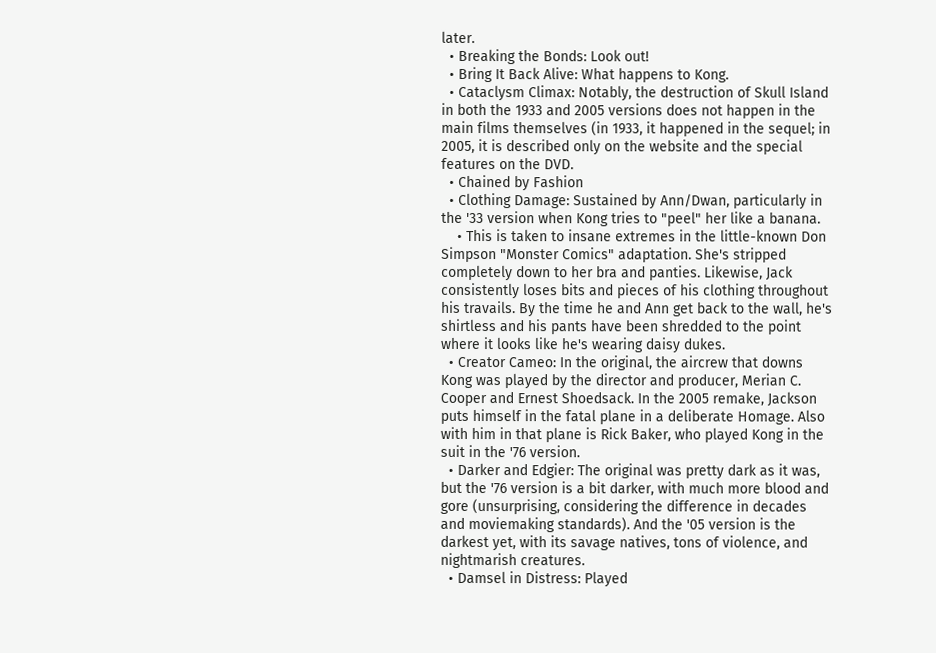later.
  • Breaking the Bonds: Look out!
  • Bring It Back Alive: What happens to Kong.
  • Cataclysm Climax: Notably, the destruction of Skull Island in both the 1933 and 2005 versions does not happen in the main films themselves (in 1933, it happened in the sequel; in 2005, it is described only on the website and the special features on the DVD.
  • Chained by Fashion
  • Clothing Damage: Sustained by Ann/Dwan, particularly in the '33 version when Kong tries to "peel" her like a banana.
    • This is taken to insane extremes in the little-known Don Simpson "Monster Comics" adaptation. She's stripped completely down to her bra and panties. Likewise, Jack consistently loses bits and pieces of his clothing throughout his travails. By the time he and Ann get back to the wall, he's shirtless and his pants have been shredded to the point where it looks like he's wearing daisy dukes.
  • Creator Cameo: In the original, the aircrew that downs Kong was played by the director and producer, Merian C. Cooper and Ernest Shoedsack. In the 2005 remake, Jackson puts himself in the fatal plane in a deliberate Homage. Also with him in that plane is Rick Baker, who played Kong in the suit in the '76 version.
  • Darker and Edgier: The original was pretty dark as it was, but the '76 version is a bit darker, with much more blood and gore (unsurprising, considering the difference in decades and moviemaking standards). And the '05 version is the darkest yet, with its savage natives, tons of violence, and nightmarish creatures.
  • Damsel in Distress: Played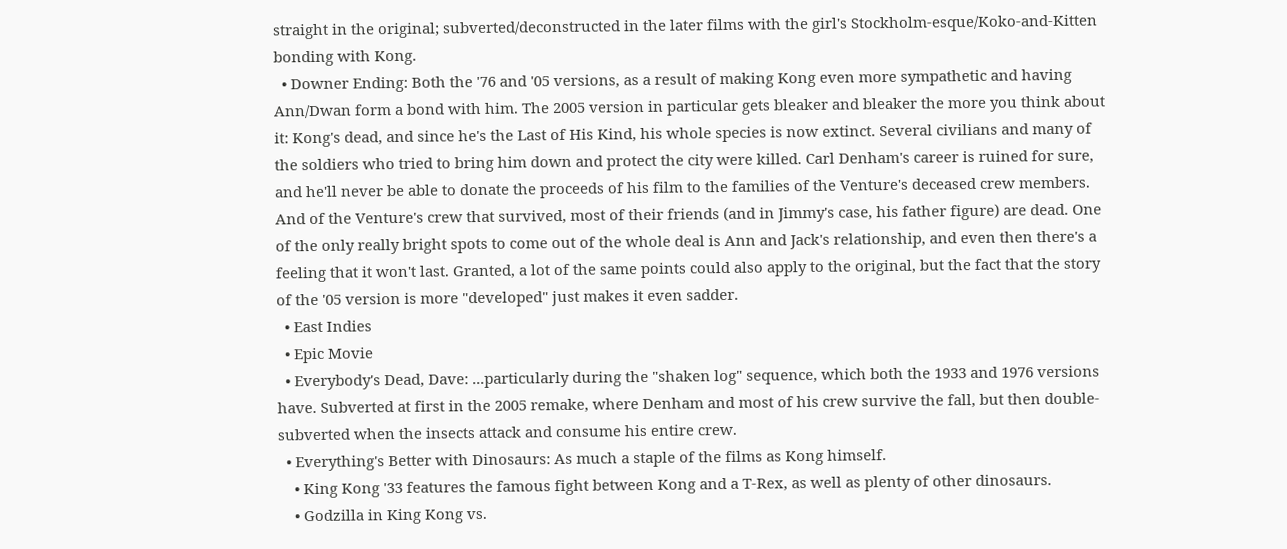straight in the original; subverted/deconstructed in the later films with the girl's Stockholm-esque/Koko-and-Kitten bonding with Kong.
  • Downer Ending: Both the '76 and '05 versions, as a result of making Kong even more sympathetic and having Ann/Dwan form a bond with him. The 2005 version in particular gets bleaker and bleaker the more you think about it: Kong's dead, and since he's the Last of His Kind, his whole species is now extinct. Several civilians and many of the soldiers who tried to bring him down and protect the city were killed. Carl Denham's career is ruined for sure, and he'll never be able to donate the proceeds of his film to the families of the Venture's deceased crew members. And of the Venture's crew that survived, most of their friends (and in Jimmy's case, his father figure) are dead. One of the only really bright spots to come out of the whole deal is Ann and Jack's relationship, and even then there's a feeling that it won't last. Granted, a lot of the same points could also apply to the original, but the fact that the story of the '05 version is more "developed" just makes it even sadder.
  • East Indies
  • Epic Movie
  • Everybody's Dead, Dave: ...particularly during the "shaken log" sequence, which both the 1933 and 1976 versions have. Subverted at first in the 2005 remake, where Denham and most of his crew survive the fall, but then double-subverted when the insects attack and consume his entire crew.
  • Everything's Better with Dinosaurs: As much a staple of the films as Kong himself.
    • King Kong '33 features the famous fight between Kong and a T-Rex, as well as plenty of other dinosaurs.
    • Godzilla in King Kong vs.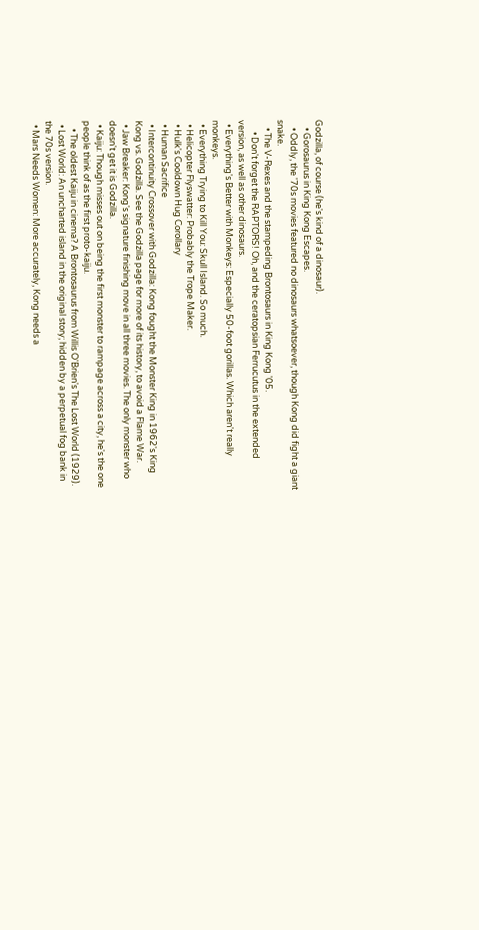Godzilla, of course (he's kind of a dinosaur).
    • Gorosaurus in King Kong Escapes.
    • Oddly, the '70s movies featured no dinosaurs whatsoever, though Kong did fight a giant snake.
    • The V-Rexes and the stampeding Brontosaurs in King Kong '05.
      • Don't forget the RAPTORS! Oh, and the ceratopsian Ferrucutus in the extended version, as well as other dinosaurs.
  • Everything's Better with Monkeys: Especially 50-foot gorillas. Which aren't really monkeys.
  • Everything Trying to Kill You: Skull Island. So much.
  • Helicopter Flyswatter: Probably the Trope Maker.
  • Hulk's Cooldown Hug Corollary
  • Human Sacrifice
  • Intercontinuity Crossover with Godzilla: Kong fought the Monster King in 1962's King Kong vs. Godzilla. See the Godzilla page for more of its history, to avoid a Flame War.
  • Jaw Breaker: Kong's signature finishing move in all three movies. The only monster who doesn't get it is Godzilla.
  • Kaiju: Though misses out on being the first monster to rampage across a city, he's the one people think of as the first proto-kaiju.
    • The oldest Kaiju in cinema? A Brontosaurus from Willis O'Brien's The Lost World (1929).
  • Lost World: An uncharted island in the original story; hidden by a perpetual fog bank in the 70s version.
  • Mars Needs Women: More accurately, Kong needs a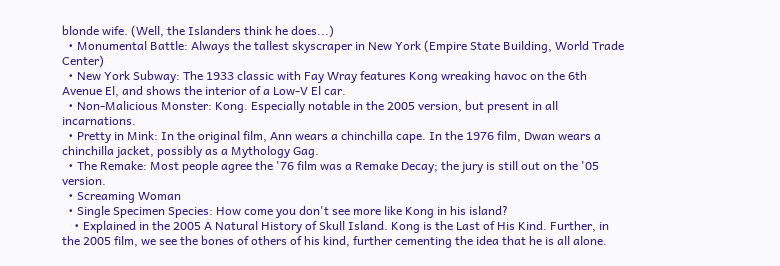blonde wife. (Well, the Islanders think he does...)
  • Monumental Battle: Always the tallest skyscraper in New York (Empire State Building, World Trade Center)
  • New York Subway: The 1933 classic with Fay Wray features Kong wreaking havoc on the 6th Avenue El, and shows the interior of a Low-V El car.
  • Non-Malicious Monster: Kong. Especially notable in the 2005 version, but present in all incarnations.
  • Pretty in Mink: In the original film, Ann wears a chinchilla cape. In the 1976 film, Dwan wears a chinchilla jacket, possibly as a Mythology Gag.
  • The Remake: Most people agree the '76 film was a Remake Decay; the jury is still out on the '05 version.
  • Screaming Woman
  • Single Specimen Species: How come you don't see more like Kong in his island?
    • Explained in the 2005 A Natural History of Skull Island. Kong is the Last of His Kind. Further, in the 2005 film, we see the bones of others of his kind, further cementing the idea that he is all alone.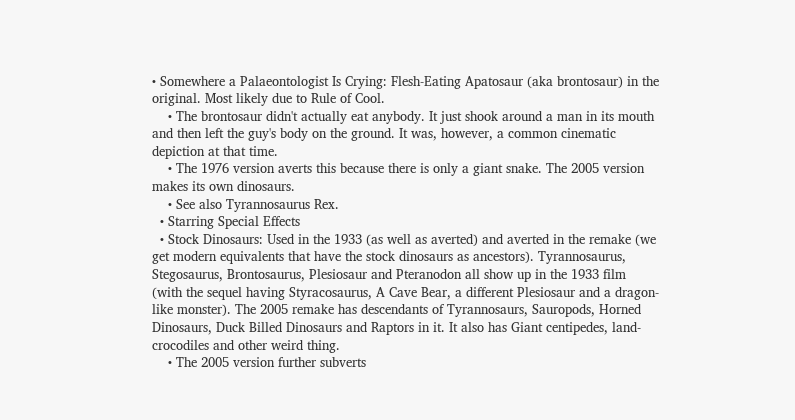• Somewhere a Palaeontologist Is Crying: Flesh-Eating Apatosaur (aka brontosaur) in the original. Most likely due to Rule of Cool.
    • The brontosaur didn't actually eat anybody. It just shook around a man in its mouth and then left the guy's body on the ground. It was, however, a common cinematic depiction at that time.
    • The 1976 version averts this because there is only a giant snake. The 2005 version makes its own dinosaurs.
    • See also Tyrannosaurus Rex.
  • Starring Special Effects
  • Stock Dinosaurs: Used in the 1933 (as well as averted) and averted in the remake (we get modern equivalents that have the stock dinosaurs as ancestors). Tyrannosaurus, Stegosaurus, Brontosaurus, Plesiosaur and Pteranodon all show up in the 1933 film (with the sequel having Styracosaurus, A Cave Bear, a different Plesiosaur and a dragon-like monster). The 2005 remake has descendants of Tyrannosaurs, Sauropods, Horned Dinosaurs, Duck Billed Dinosaurs and Raptors in it. It also has Giant centipedes, land-crocodiles and other weird thing.
    • The 2005 version further subverts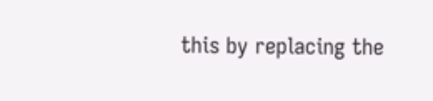this by replacing the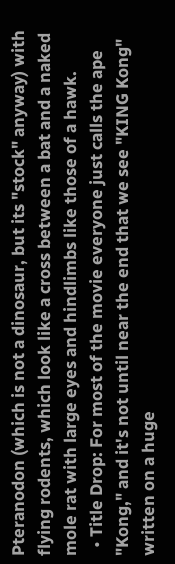Pteranodon (which is not a dinosaur, but its "stock" anyway) with flying rodents, which look like a cross between a bat and a naked mole rat with large eyes and hindlimbs like those of a hawk.
  • Title Drop: For most of the movie everyone just calls the ape "Kong," and it's not until near the end that we see "KING Kong" written on a huge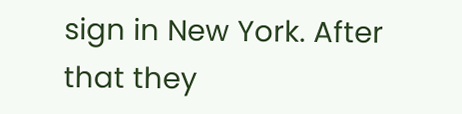sign in New York. After that they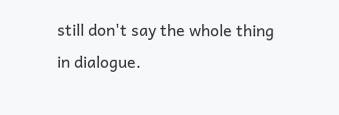still don't say the whole thing in dialogue.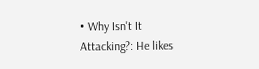• Why Isn't It Attacking?: He likes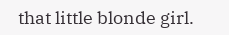that little blonde girl.